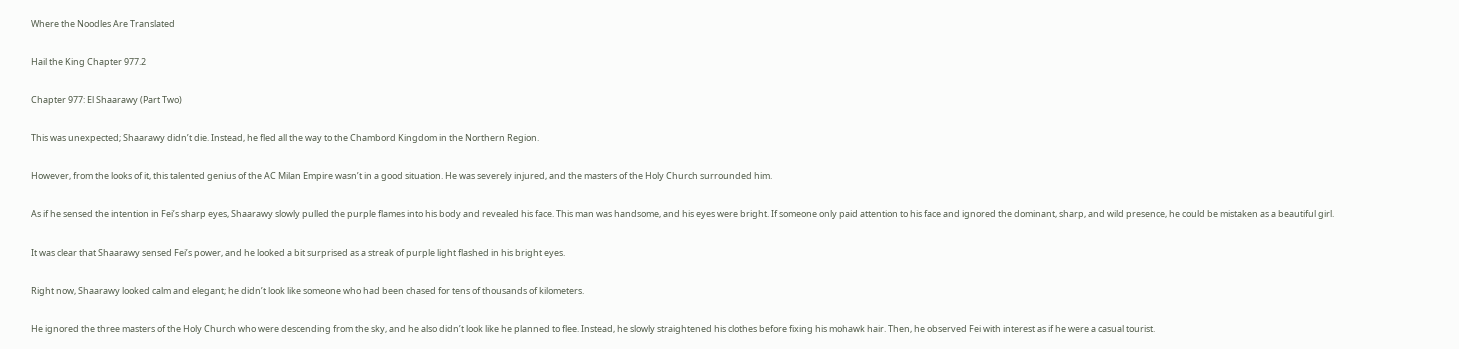Where the Noodles Are Translated

Hail the King Chapter 977.2

Chapter 977: El Shaarawy (Part Two)

This was unexpected; Shaarawy didn’t die. Instead, he fled all the way to the Chambord Kingdom in the Northern Region.

However, from the looks of it, this talented genius of the AC Milan Empire wasn’t in a good situation. He was severely injured, and the masters of the Holy Church surrounded him.

As if he sensed the intention in Fei’s sharp eyes, Shaarawy slowly pulled the purple flames into his body and revealed his face. This man was handsome, and his eyes were bright. If someone only paid attention to his face and ignored the dominant, sharp, and wild presence, he could be mistaken as a beautiful girl.

It was clear that Shaarawy sensed Fei’s power, and he looked a bit surprised as a streak of purple light flashed in his bright eyes.

Right now, Shaarawy looked calm and elegant; he didn’t look like someone who had been chased for tens of thousands of kilometers.

He ignored the three masters of the Holy Church who were descending from the sky, and he also didn’t look like he planned to flee. Instead, he slowly straightened his clothes before fixing his mohawk hair. Then, he observed Fei with interest as if he were a casual tourist.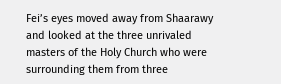Fei’s eyes moved away from Shaarawy and looked at the three unrivaled masters of the Holy Church who were surrounding them from three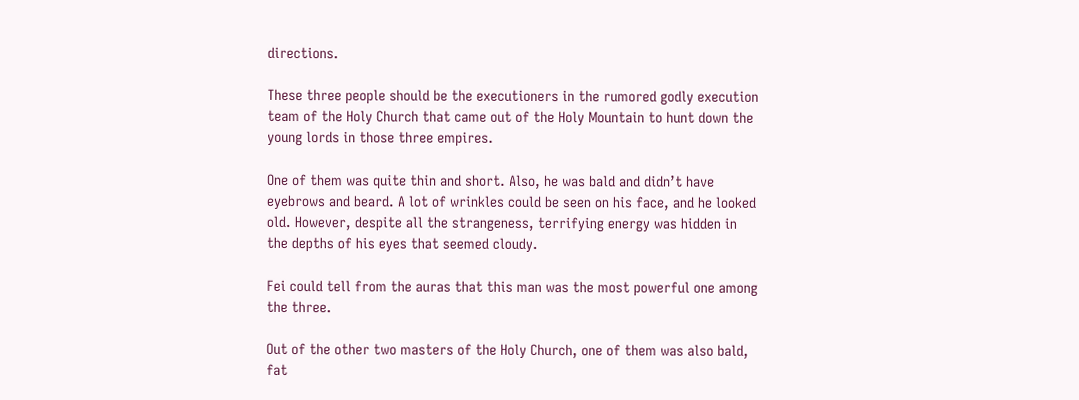directions.

These three people should be the executioners in the rumored godly execution team of the Holy Church that came out of the Holy Mountain to hunt down the young lords in those three empires.

One of them was quite thin and short. Also, he was bald and didn’t have eyebrows and beard. A lot of wrinkles could be seen on his face, and he looked old. However, despite all the strangeness, terrifying energy was hidden in the depths of his eyes that seemed cloudy.

Fei could tell from the auras that this man was the most powerful one among the three.

Out of the other two masters of the Holy Church, one of them was also bald, fat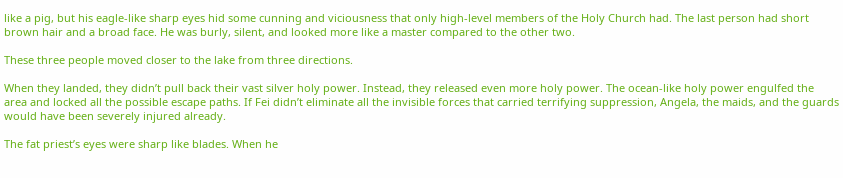like a pig, but his eagle-like sharp eyes hid some cunning and viciousness that only high-level members of the Holy Church had. The last person had short brown hair and a broad face. He was burly, silent, and looked more like a master compared to the other two.

These three people moved closer to the lake from three directions.

When they landed, they didn’t pull back their vast silver holy power. Instead, they released even more holy power. The ocean-like holy power engulfed the area and locked all the possible escape paths. If Fei didn’t eliminate all the invisible forces that carried terrifying suppression, Angela, the maids, and the guards would have been severely injured already.

The fat priest’s eyes were sharp like blades. When he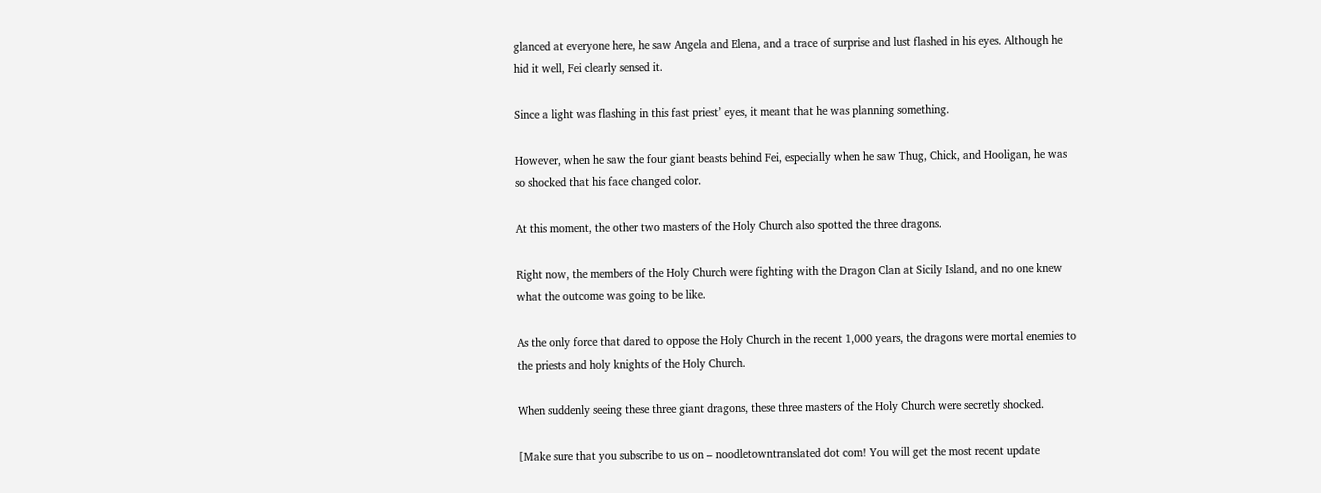glanced at everyone here, he saw Angela and Elena, and a trace of surprise and lust flashed in his eyes. Although he hid it well, Fei clearly sensed it.

Since a light was flashing in this fast priest’ eyes, it meant that he was planning something.

However, when he saw the four giant beasts behind Fei, especially when he saw Thug, Chick, and Hooligan, he was so shocked that his face changed color.

At this moment, the other two masters of the Holy Church also spotted the three dragons.

Right now, the members of the Holy Church were fighting with the Dragon Clan at Sicily Island, and no one knew what the outcome was going to be like.

As the only force that dared to oppose the Holy Church in the recent 1,000 years, the dragons were mortal enemies to the priests and holy knights of the Holy Church.

When suddenly seeing these three giant dragons, these three masters of the Holy Church were secretly shocked.

[Make sure that you subscribe to us on – noodletowntranslated dot com! You will get the most recent update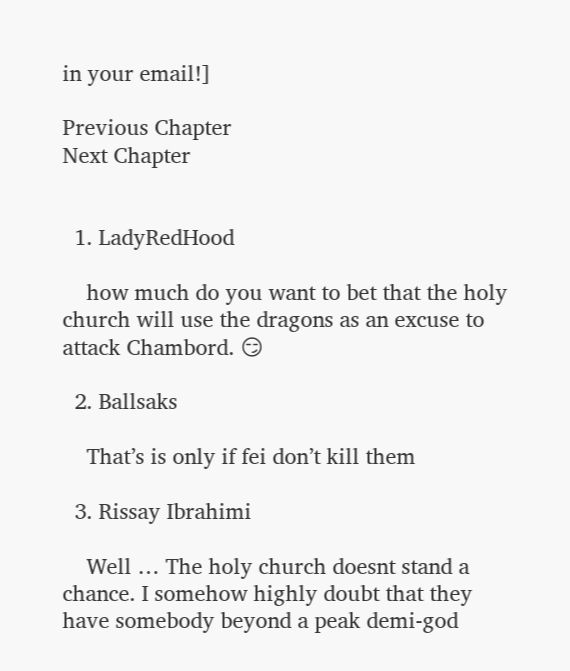in your email!]

Previous Chapter                                                                                Next Chapter


  1. LadyRedHood

    how much do you want to bet that the holy church will use the dragons as an excuse to attack Chambord. 😏

  2. Ballsaks

    That’s is only if fei don’t kill them

  3. Rissay Ibrahimi

    Well … The holy church doesnt stand a chance. I somehow highly doubt that they have somebody beyond a peak demi-god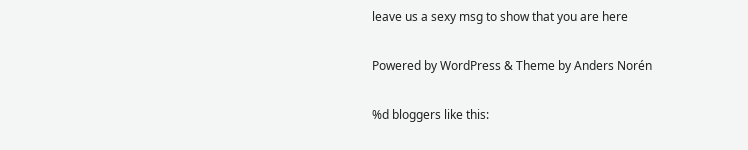leave us a sexy msg to show that you are here

Powered by WordPress & Theme by Anders Norén

%d bloggers like this: